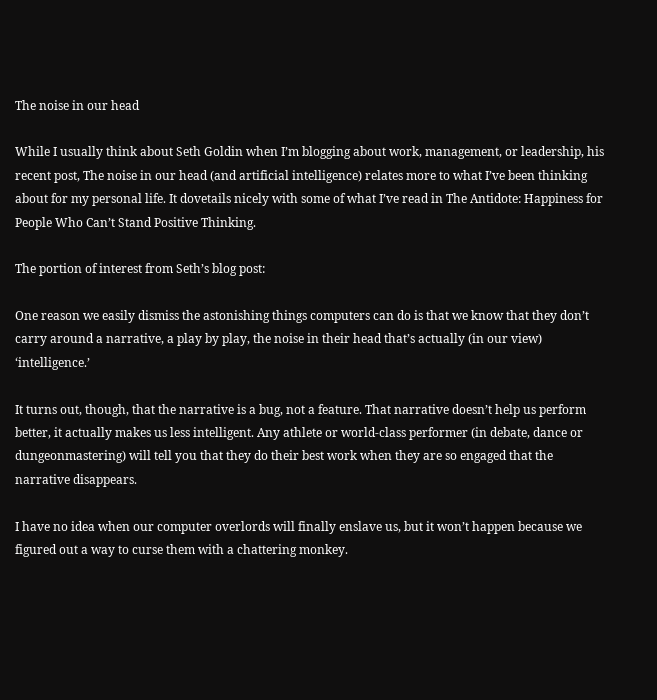The noise in our head

While I usually think about Seth Goldin when I’m blogging about work, management, or leadership, his recent post, The noise in our head (and artificial intelligence) relates more to what I’ve been thinking about for my personal life. It dovetails nicely with some of what I’ve read in The Antidote: Happiness for People Who Can’t Stand Positive Thinking.

The portion of interest from Seth’s blog post:

One reason we easily dismiss the astonishing things computers can do is that we know that they don’t carry around a narrative, a play by play, the noise in their head that’s actually (in our view) ‘intelligence.’

It turns out, though, that the narrative is a bug, not a feature. That narrative doesn’t help us perform better, it actually makes us less intelligent. Any athlete or world-class performer (in debate, dance or dungeonmastering) will tell you that they do their best work when they are so engaged that the narrative disappears.

I have no idea when our computer overlords will finally enslave us, but it won’t happen because we figured out a way to curse them with a chattering monkey.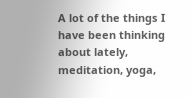A lot of the things I have been thinking about lately, meditation, yoga,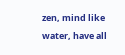zen, mind like water, have all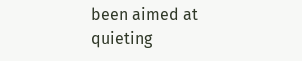been aimed at quieting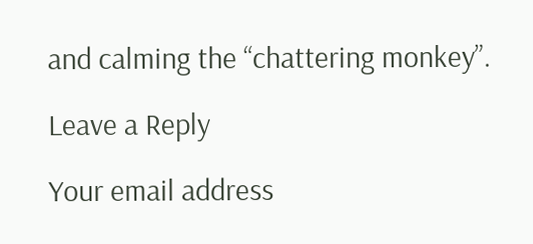and calming the “chattering monkey”.

Leave a Reply

Your email address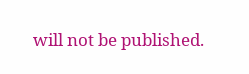will not be published.